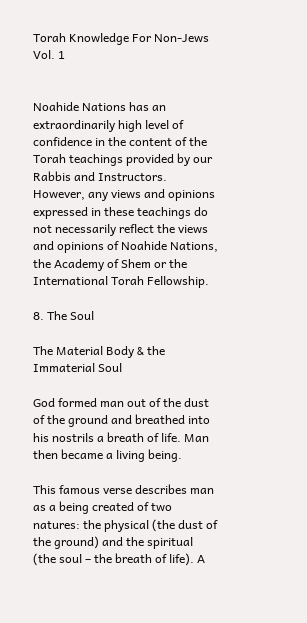Torah Knowledge For Non-Jews Vol. 1


Noahide Nations has an extraordinarily high level of confidence in the content of the Torah teachings provided by our Rabbis and Instructors.  However, any views and opinions expressed in these teachings do not necessarily reflect the views and opinions of Noahide Nations, the Academy of Shem or the International Torah Fellowship.

8. The Soul

The Material Body & the Immaterial Soul

God formed man out of the dust of the ground and breathed into his nostrils a breath of life. Man then became a living being.

This famous verse describes man as a being created of two natures: the physical (the dust of the ground) and the spiritual (the soul – the breath of life). A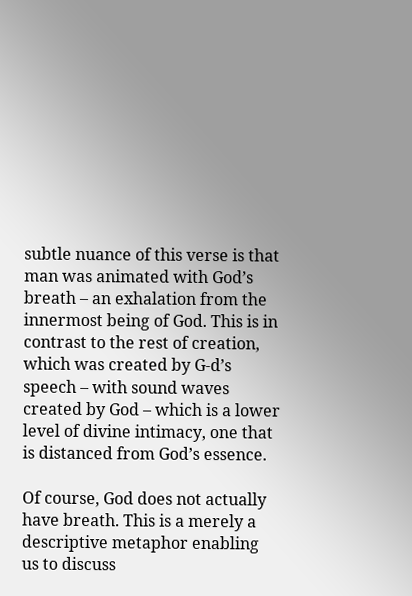subtle nuance of this verse is that man was animated with God’s breath – an exhalation from the innermost being of God. This is in contrast to the rest of creation, which was created by G-d’s speech – with sound waves created by God – which is a lower level of divine intimacy, one that is distanced from God’s essence.

Of course, God does not actually have breath. This is a merely a descriptive metaphor enabling us to discuss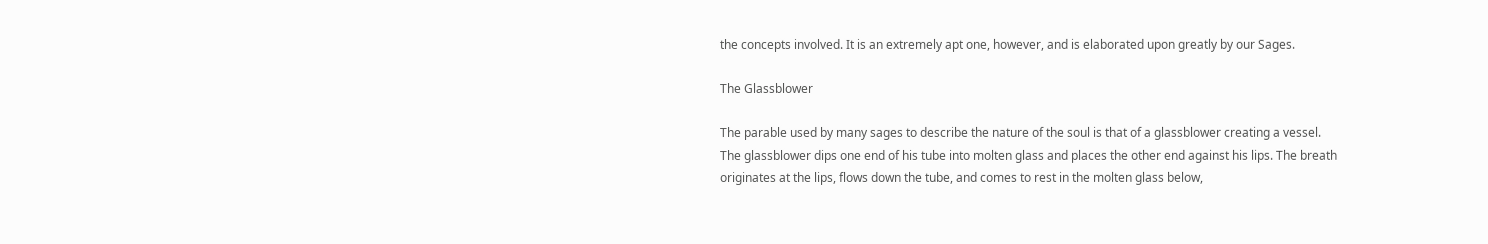the concepts involved. It is an extremely apt one, however, and is elaborated upon greatly by our Sages.

The Glassblower

The parable used by many sages to describe the nature of the soul is that of a glassblower creating a vessel. The glassblower dips one end of his tube into molten glass and places the other end against his lips. The breath originates at the lips, flows down the tube, and comes to rest in the molten glass below,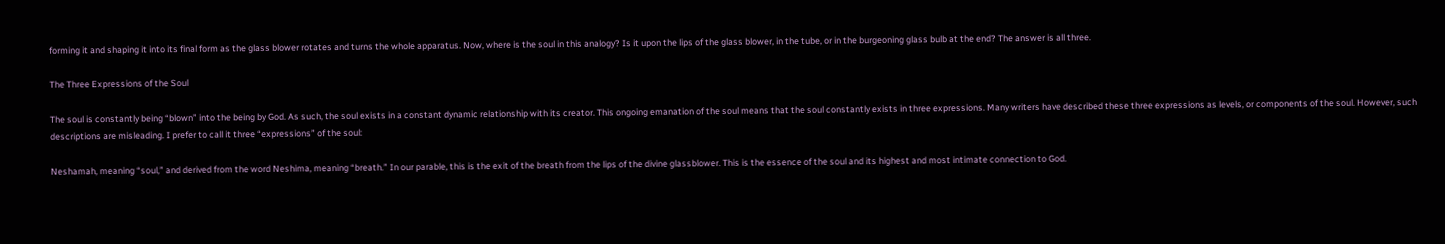forming it and shaping it into its final form as the glass blower rotates and turns the whole apparatus. Now, where is the soul in this analogy? Is it upon the lips of the glass blower, in the tube, or in the burgeoning glass bulb at the end? The answer is all three.

The Three Expressions of the Soul

The soul is constantly being “blown” into the being by God. As such, the soul exists in a constant dynamic relationship with its creator. This ongoing emanation of the soul means that the soul constantly exists in three expressions. Many writers have described these three expressions as levels, or components of the soul. However, such descriptions are misleading. I prefer to call it three “expressions” of the soul:

Neshamah, meaning “soul,” and derived from the word Neshima, meaning “breath.” In our parable, this is the exit of the breath from the lips of the divine glassblower. This is the essence of the soul and its highest and most intimate connection to God.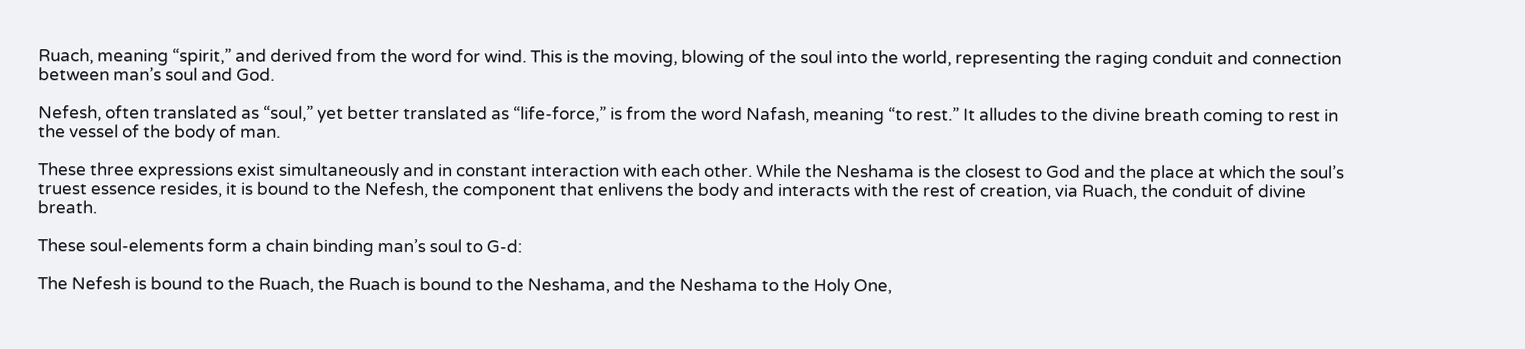Ruach, meaning “spirit,” and derived from the word for wind. This is the moving, blowing of the soul into the world, representing the raging conduit and connection between man’s soul and God.

Nefesh, often translated as “soul,” yet better translated as “life-force,” is from the word Nafash, meaning “to rest.” It alludes to the divine breath coming to rest in the vessel of the body of man.

These three expressions exist simultaneously and in constant interaction with each other. While the Neshama is the closest to God and the place at which the soul’s truest essence resides, it is bound to the Nefesh, the component that enlivens the body and interacts with the rest of creation, via Ruach, the conduit of divine breath.

These soul-elements form a chain binding man’s soul to G-d:

The Nefesh is bound to the Ruach, the Ruach is bound to the Neshama, and the Neshama to the Holy One,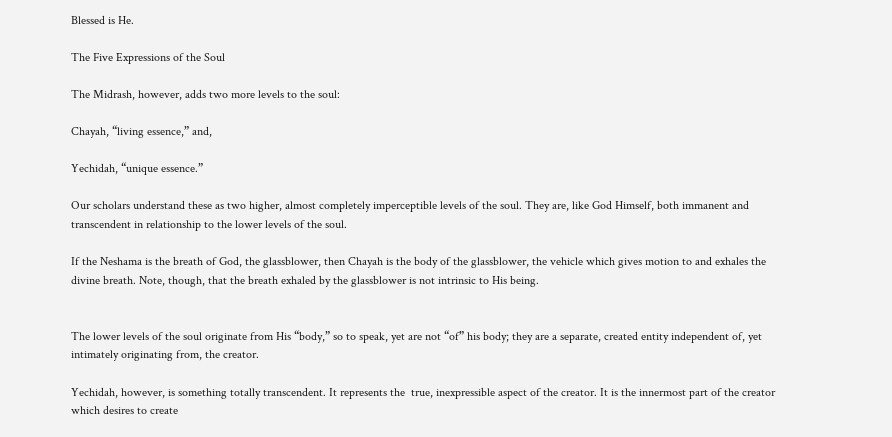Blessed is He.

The Five Expressions of the Soul

The Midrash, however, adds two more levels to the soul:

Chayah, “living essence,” and,

Yechidah, “unique essence.”

Our scholars understand these as two higher, almost completely imperceptible levels of the soul. They are, like God Himself, both immanent and transcendent in relationship to the lower levels of the soul.

If the Neshama is the breath of God, the glassblower, then Chayah is the body of the glassblower, the vehicle which gives motion to and exhales the divine breath. Note, though, that the breath exhaled by the glassblower is not intrinsic to His being.


The lower levels of the soul originate from His “body,” so to speak, yet are not “of” his body; they are a separate, created entity independent of, yet intimately originating from, the creator.

Yechidah, however, is something totally transcendent. It represents the  true, inexpressible aspect of the creator. It is the innermost part of the creator which desires to create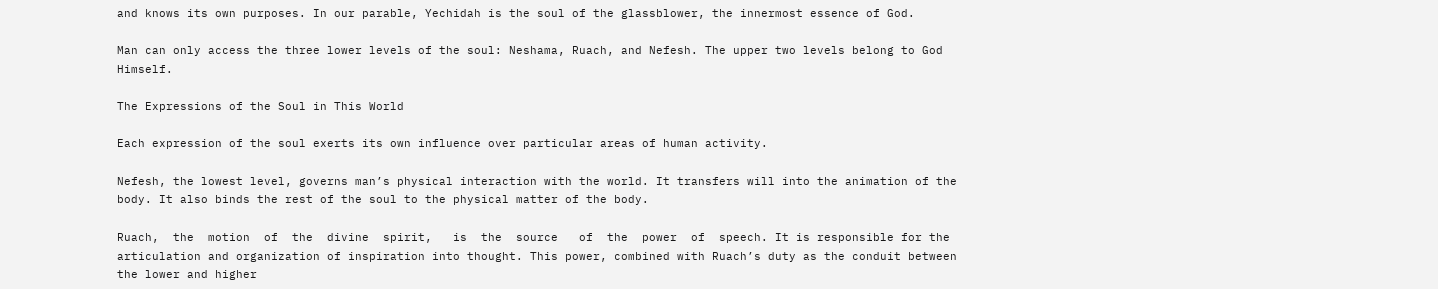and knows its own purposes. In our parable, Yechidah is the soul of the glassblower, the innermost essence of God.

Man can only access the three lower levels of the soul: Neshama, Ruach, and Nefesh. The upper two levels belong to God Himself.

The Expressions of the Soul in This World

Each expression of the soul exerts its own influence over particular areas of human activity.

Nefesh, the lowest level, governs man’s physical interaction with the world. It transfers will into the animation of the body. It also binds the rest of the soul to the physical matter of the body.

Ruach,  the  motion  of  the  divine  spirit,   is  the  source   of  the  power  of  speech. It is responsible for the articulation and organization of inspiration into thought. This power, combined with Ruach’s duty as the conduit between the lower and higher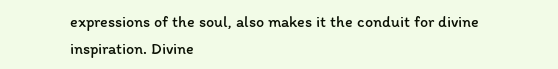expressions of the soul, also makes it the conduit for divine inspiration. Divine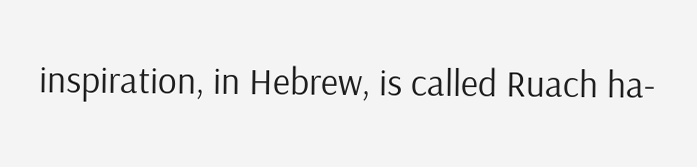inspiration, in Hebrew, is called Ruach ha-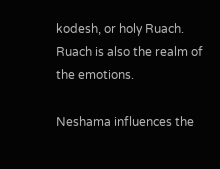kodesh, or holy Ruach. Ruach is also the realm of the emotions.

Neshama influences the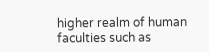higher realm of human faculties such as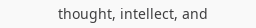thought, intellect, and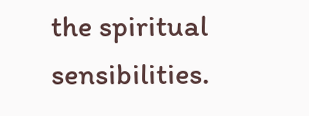the spiritual sensibilities.